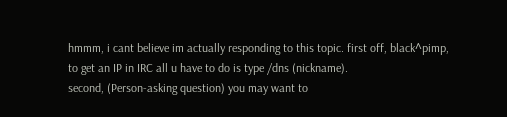hmmm, i cant believe im actually responding to this topic. first off, black^pimp, to get an IP in IRC all u have to do is type /dns (nickname).
second, (Person-asking question) you may want to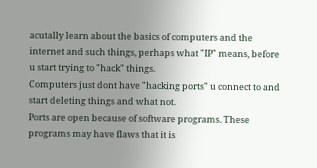acutally learn about the basics of computers and the internet and such things, perhaps what "IP" means, before u start trying to "hack" things.
Computers just dont have "hacking ports" u connect to and start deleting things and what not.
Ports are open because of software programs. These programs may have flaws that it is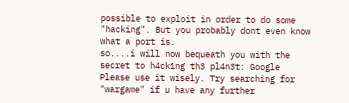possible to exploit in order to do some "hacking". But you probably dont even know what a port is.
so....i will now bequeath you with the secret to h4ck1ng th3 pl4n3t: Google
Please use it wisely. Try searching for "wargame" if u have any further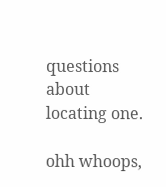questions about locating one.

ohh whoops,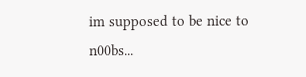im supposed to be nice to n00bs...